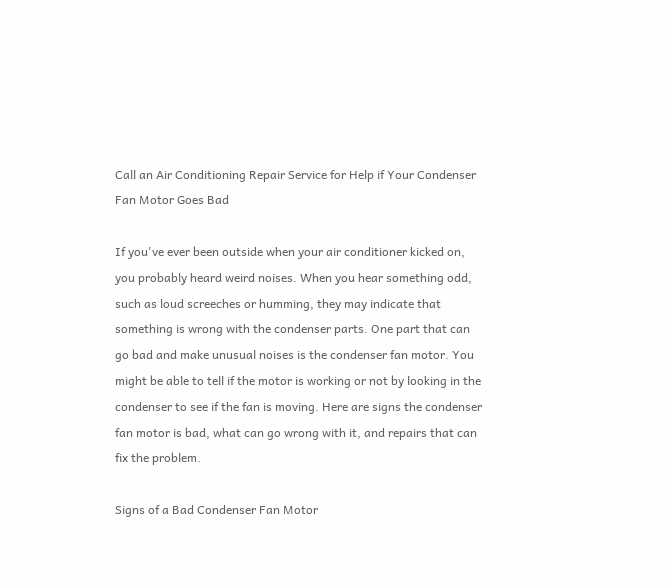Call an Air Conditioning Repair Service for Help if Your Condenser Fan Motor Goes Bad

If you've ever been outside when your air conditioner kicked on, you probably heard weird noises. When you hear something odd, such as loud screeches or humming, they may indicate that something is wrong with the condenser parts. One part that can go bad and make unusual noises is the condenser fan motor. You might be able to tell if the motor is working or not by looking in the condenser to see if the fan is moving. Here are signs the condenser fan motor is bad, what can go wrong with it, and repairs that can fix the problem.

Signs of a Bad Condenser Fan Motor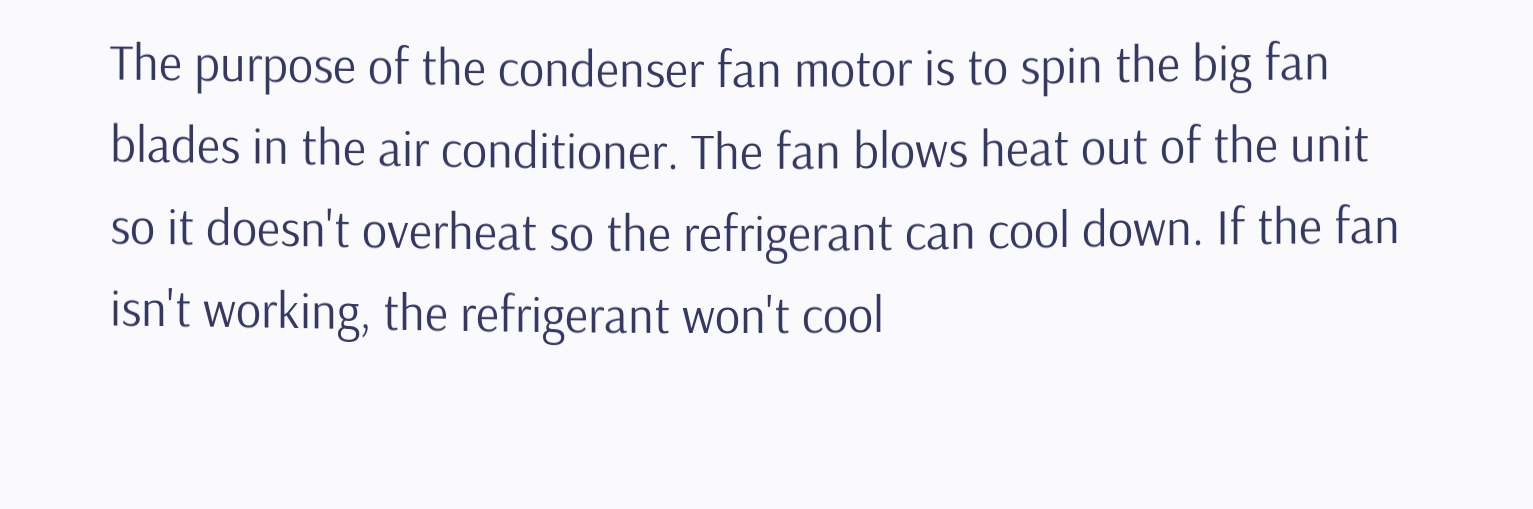The purpose of the condenser fan motor is to spin the big fan blades in the air conditioner. The fan blows heat out of the unit so it doesn't overheat so the refrigerant can cool down. If the fan isn't working, the refrigerant won't cool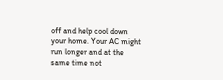off and help cool down your home. Your AC might run longer and at the same time not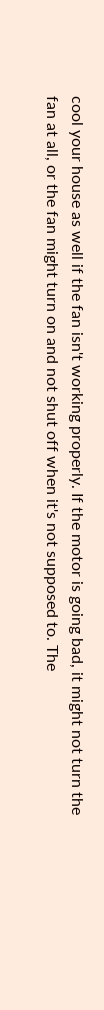cool your house as well if the fan isn't working properly. If the motor is going bad, it might not turn the fan at all, or the fan might turn on and not shut off when it's not supposed to. The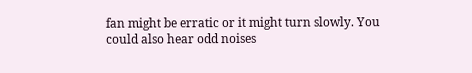fan might be erratic or it might turn slowly. You could also hear odd noises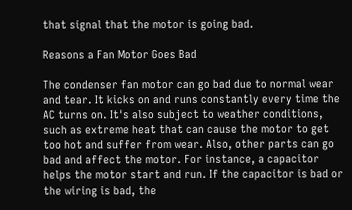that signal that the motor is going bad.

Reasons a Fan Motor Goes Bad

The condenser fan motor can go bad due to normal wear and tear. It kicks on and runs constantly every time the AC turns on. It's also subject to weather conditions, such as extreme heat that can cause the motor to get too hot and suffer from wear. Also, other parts can go bad and affect the motor. For instance, a capacitor helps the motor start and run. If the capacitor is bad or the wiring is bad, the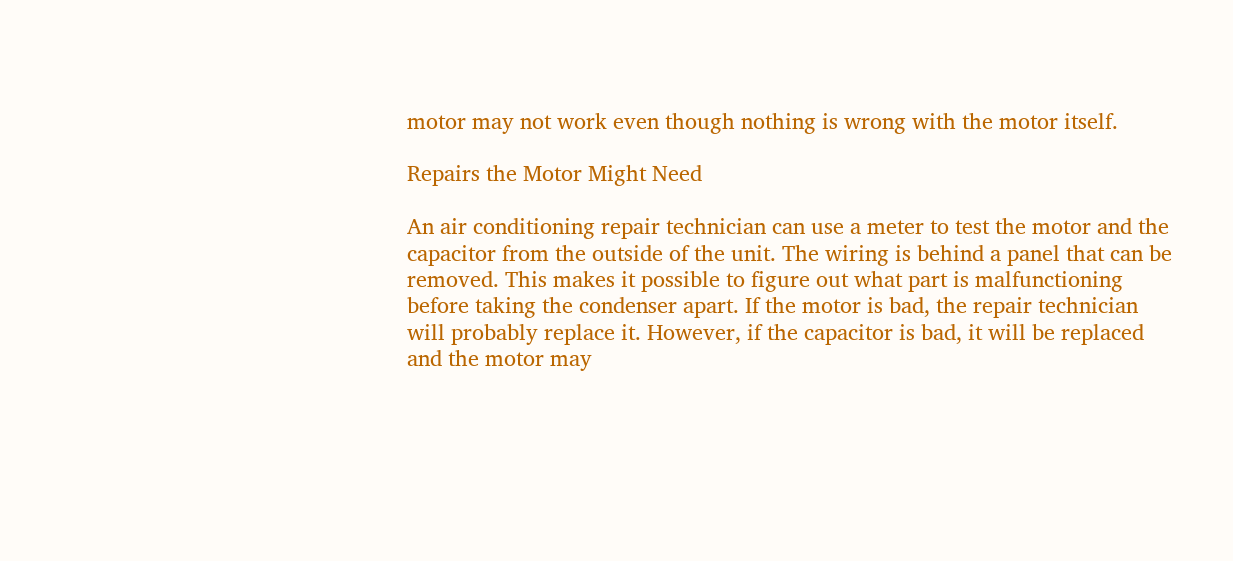motor may not work even though nothing is wrong with the motor itself.

Repairs the Motor Might Need

An air conditioning repair technician can use a meter to test the motor and the capacitor from the outside of the unit. The wiring is behind a panel that can be removed. This makes it possible to figure out what part is malfunctioning before taking the condenser apart. If the motor is bad, the repair technician will probably replace it. However, if the capacitor is bad, it will be replaced and the motor may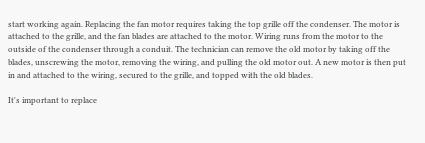start working again. Replacing the fan motor requires taking the top grille off the condenser. The motor is attached to the grille, and the fan blades are attached to the motor. Wiring runs from the motor to the outside of the condenser through a conduit. The technician can remove the old motor by taking off the blades, unscrewing the motor, removing the wiring, and pulling the old motor out. A new motor is then put in and attached to the wiring, secured to the grille, and topped with the old blades.

It's important to replace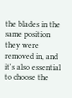the blades in the same position they were removed in, and it's also essential to choose the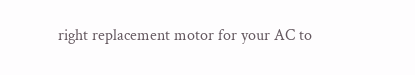right replacement motor for your AC to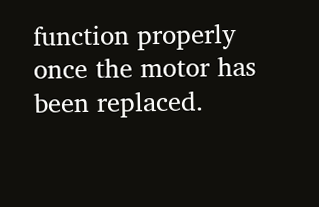function properly once the motor has been replaced.